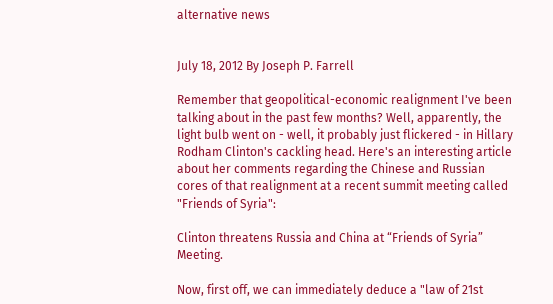alternative news


July 18, 2012 By Joseph P. Farrell

Remember that geopolitical-economic realignment I've been talking about in the past few months? Well, apparently, the light bulb went on - well, it probably just flickered - in Hillary Rodham Clinton's cackling head. Here's an interesting article about her comments regarding the Chinese and Russian cores of that realignment at a recent summit meeting called "Friends of Syria":

Clinton threatens Russia and China at “Friends of Syria” Meeting.

Now, first off, we can immediately deduce a "law of 21st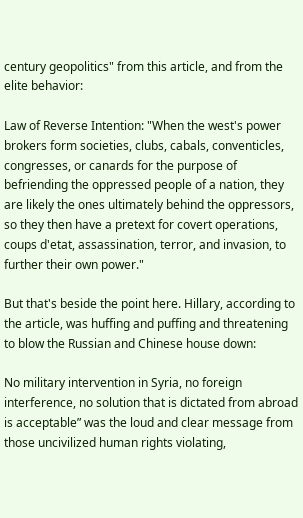century geopolitics" from this article, and from the elite behavior:

Law of Reverse Intention: "When the west's power brokers form societies, clubs, cabals, conventicles, congresses, or canards for the purpose of befriending the oppressed people of a nation, they are likely the ones ultimately behind the oppressors, so they then have a pretext for covert operations, coups d'etat, assassination, terror, and invasion, to further their own power."

But that's beside the point here. Hillary, according to the article, was huffing and puffing and threatening to blow the Russian and Chinese house down:

No military intervention in Syria, no foreign interference, no solution that is dictated from abroad is acceptable” was the loud and clear message from those uncivilized human rights violating,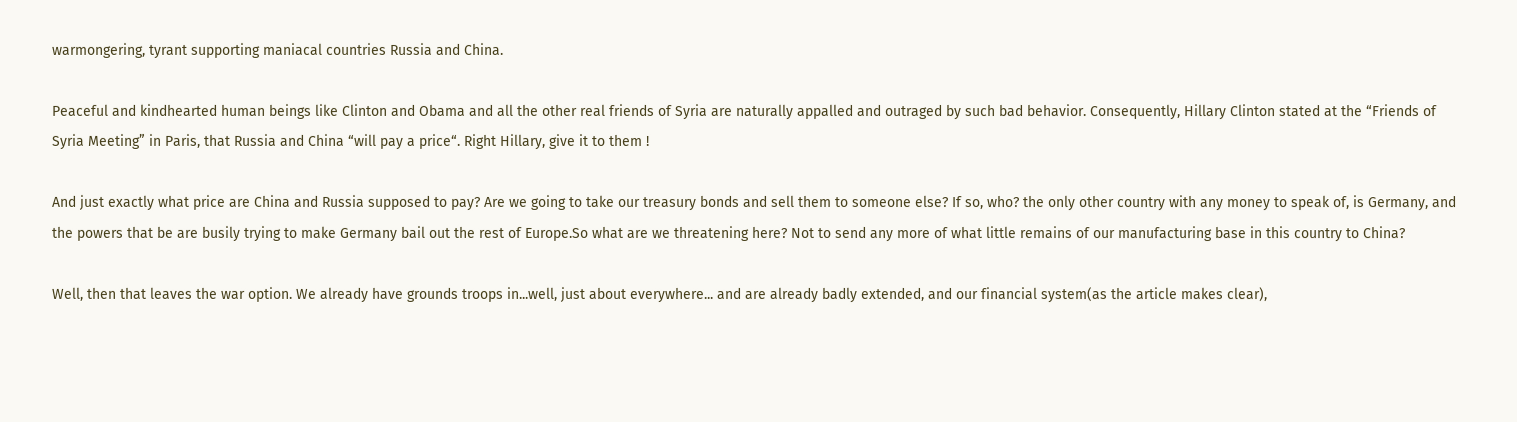warmongering, tyrant supporting maniacal countries Russia and China.

Peaceful and kindhearted human beings like Clinton and Obama and all the other real friends of Syria are naturally appalled and outraged by such bad behavior. Consequently, Hillary Clinton stated at the “Friends of Syria Meeting” in Paris, that Russia and China “will pay a price“. Right Hillary, give it to them !

And just exactly what price are China and Russia supposed to pay? Are we going to take our treasury bonds and sell them to someone else? If so, who? the only other country with any money to speak of, is Germany, and the powers that be are busily trying to make Germany bail out the rest of Europe.So what are we threatening here? Not to send any more of what little remains of our manufacturing base in this country to China?

Well, then that leaves the war option. We already have grounds troops in...well, just about everywhere... and are already badly extended, and our financial system(as the article makes clear),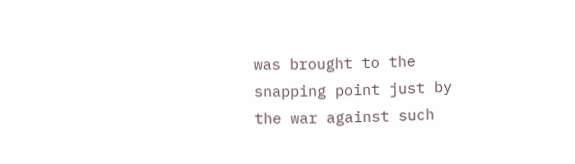was brought to the snapping point just by the war against such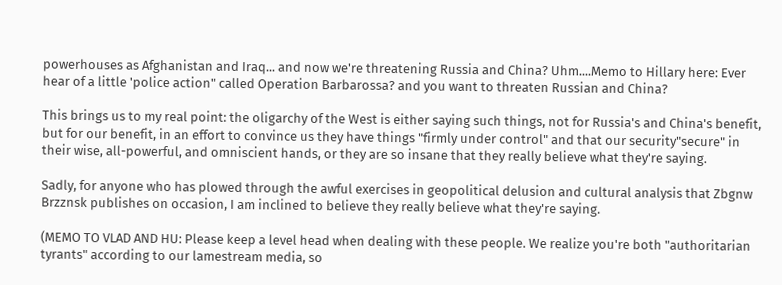powerhouses as Afghanistan and Iraq... and now we're threatening Russia and China? Uhm....Memo to Hillary here: Ever hear of a little 'police action" called Operation Barbarossa? and you want to threaten Russian and China?

This brings us to my real point: the oligarchy of the West is either saying such things, not for Russia's and China's benefit, but for our benefit, in an effort to convince us they have things "firmly under control" and that our security"secure" in their wise, all-powerful, and omniscient hands, or they are so insane that they really believe what they're saying.

Sadly, for anyone who has plowed through the awful exercises in geopolitical delusion and cultural analysis that Zbgnw Brzznsk publishes on occasion, I am inclined to believe they really believe what they're saying.

(MEMO TO VLAD AND HU: Please keep a level head when dealing with these people. We realize you're both "authoritarian tyrants" according to our lamestream media, so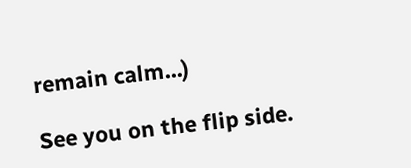remain calm...)

See you on the flip side.